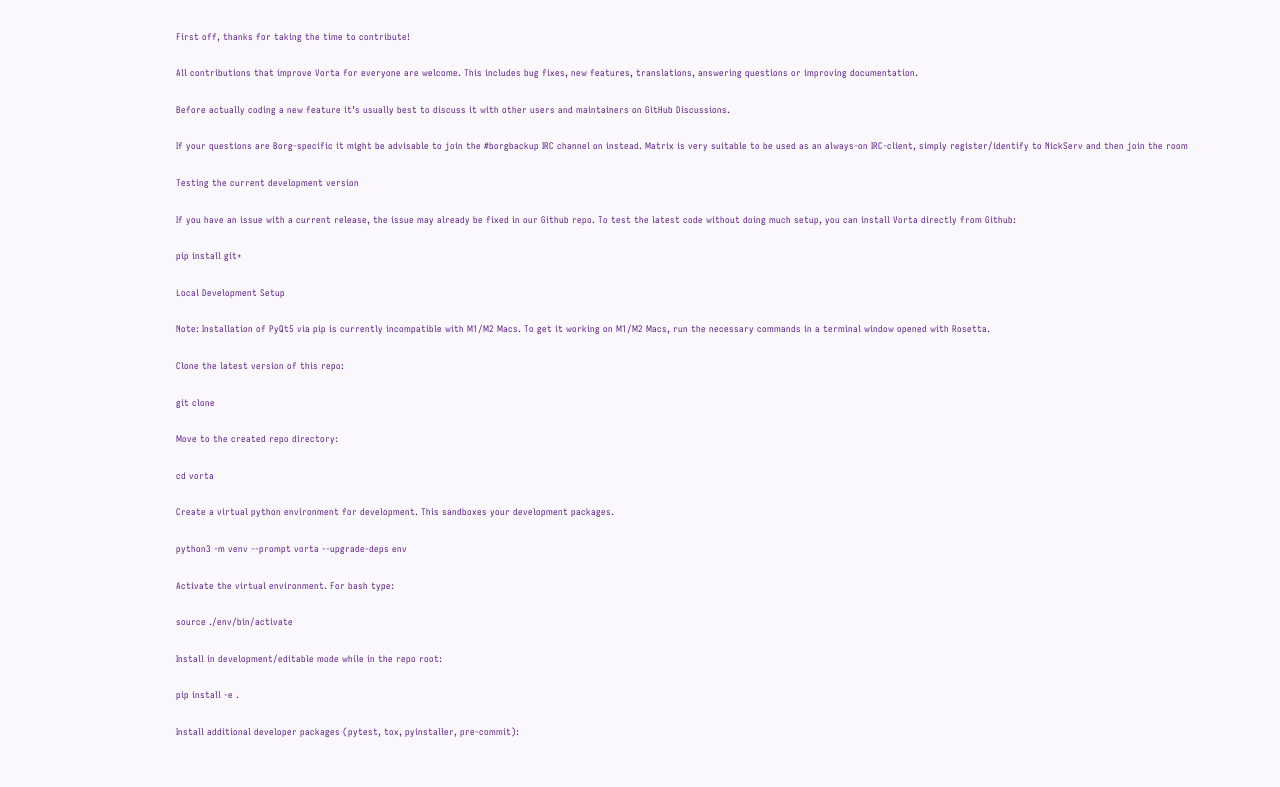First off, thanks for taking the time to contribute!

All contributions that improve Vorta for everyone are welcome. This includes bug fixes, new features, translations, answering questions or improving documentation.

Before actually coding a new feature it’s usually best to discuss it with other users and maintainers on GitHub Discussions.

If your questions are Borg-specific it might be advisable to join the #borgbackup IRC channel on instead. Matrix is very suitable to be used as an always-on IRC-client, simply register/identify to NickServ and then join the room

Testing the current development version

If you have an issue with a current release, the issue may already be fixed in our Github repo. To test the latest code without doing much setup, you can install Vorta directly from Github:

pip install git+

Local Development Setup

Note: Installation of PyQt5 via pip is currently incompatible with M1/M2 Macs. To get it working on M1/M2 Macs, run the necessary commands in a terminal window opened with Rosetta.

Clone the latest version of this repo:

git clone

Move to the created repo directory:

cd vorta

Create a virtual python environment for development. This sandboxes your development packages.

python3 -m venv --prompt vorta --upgrade-deps env

Activate the virtual environment. For bash type:

source ./env/bin/activate

Install in development/editable mode while in the repo root:

pip install -e .

Install additional developer packages (pytest, tox, pyinstaller, pre-commit):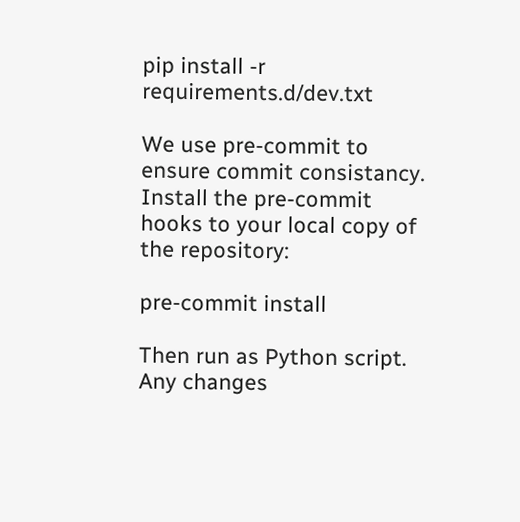pip install -r requirements.d/dev.txt

We use pre-commit to ensure commit consistancy. Install the pre-commit hooks to your local copy of the repository:

pre-commit install

Then run as Python script. Any changes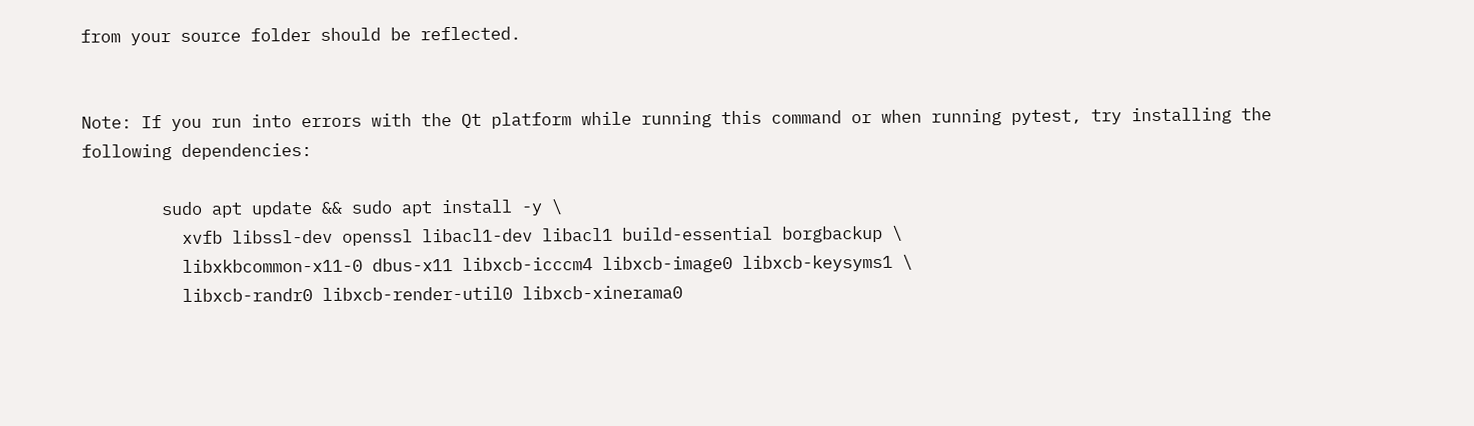from your source folder should be reflected.


Note: If you run into errors with the Qt platform while running this command or when running pytest, try installing the following dependencies:

        sudo apt update && sudo apt install -y \
          xvfb libssl-dev openssl libacl1-dev libacl1 build-essential borgbackup \
          libxkbcommon-x11-0 dbus-x11 libxcb-icccm4 libxcb-image0 libxcb-keysyms1 \
          libxcb-randr0 libxcb-render-util0 libxcb-xinerama0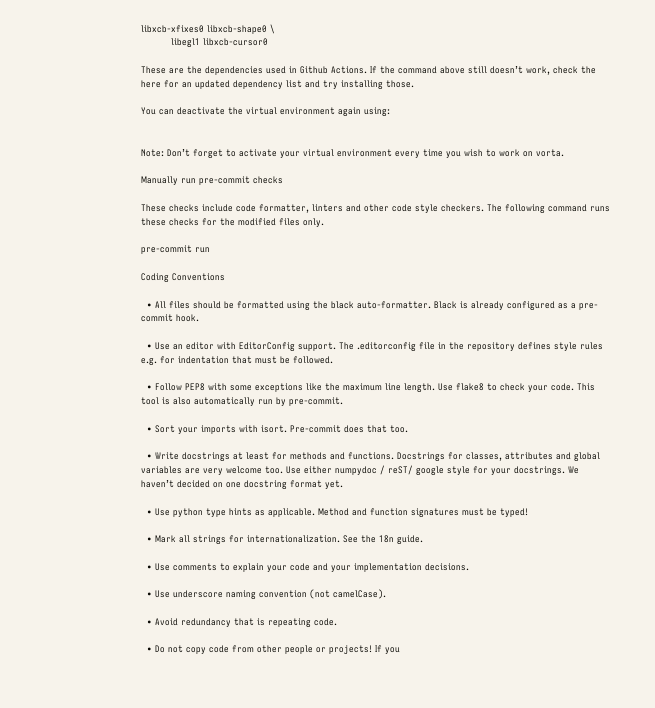libxcb-xfixes0 libxcb-shape0 \
          libegl1 libxcb-cursor0

These are the dependencies used in Github Actions. If the command above still doesn’t work, check the here for an updated dependency list and try installing those.

You can deactivate the virtual environment again using:


Note: Don’t forget to activate your virtual environment every time you wish to work on vorta.

Manually run pre-commit checks

These checks include code formatter, linters and other code style checkers. The following command runs these checks for the modified files only.

pre-commit run

Coding Conventions

  • All files should be formatted using the black auto-formatter. Black is already configured as a pre-commit hook.

  • Use an editor with EditorConfig support. The .editorconfig file in the repository defines style rules e.g. for indentation that must be followed.

  • Follow PEP8 with some exceptions like the maximum line length. Use flake8 to check your code. This tool is also automatically run by pre-commit.

  • Sort your imports with isort. Pre-commit does that too.

  • Write docstrings at least for methods and functions. Docstrings for classes, attributes and global variables are very welcome too. Use either numpydoc / reST/ google style for your docstrings. We haven’t decided on one docstring format yet.

  • Use python type hints as applicable. Method and function signatures must be typed!

  • Mark all strings for internationalization. See the 18n guide.

  • Use comments to explain your code and your implementation decisions.

  • Use underscore naming convention (not camelCase).

  • Avoid redundancy that is repeating code.

  • Do not copy code from other people or projects! If you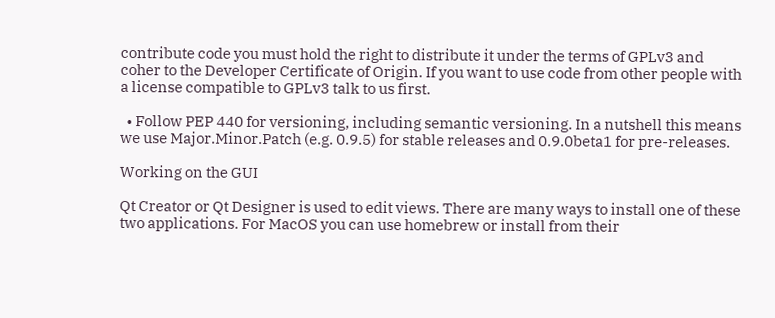contribute code you must hold the right to distribute it under the terms of GPLv3 and coher to the Developer Certificate of Origin. If you want to use code from other people with a license compatible to GPLv3 talk to us first.

  • Follow PEP 440 for versioning, including semantic versioning. In a nutshell this means we use Major.Minor.Patch (e.g. 0.9.5) for stable releases and 0.9.0beta1 for pre-releases.

Working on the GUI

Qt Creator or Qt Designer is used to edit views. There are many ways to install one of these two applications. For MacOS you can use homebrew or install from their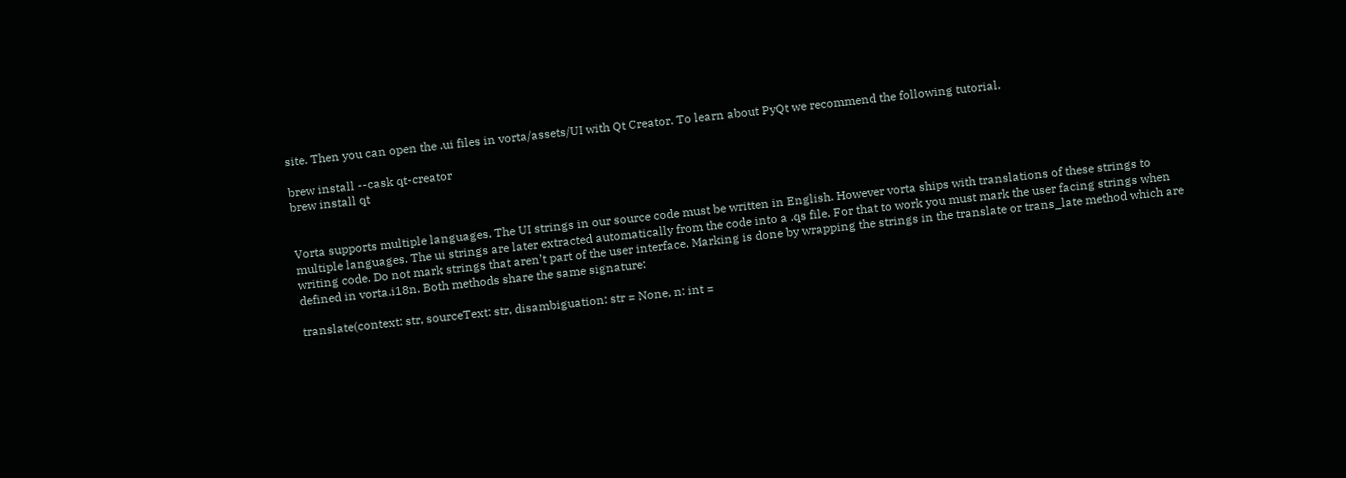site. Then you can open the .ui files in vorta/assets/UI with Qt Creator. To learn about PyQt we recommend the following tutorial.

brew install --cask qt-creator
brew install qt


Vorta supports multiple languages. The UI strings in our source code must be written in English. However vorta ships with translations of these strings to multiple languages. The ui strings are later extracted automatically from the code into a .qs file. For that to work you must mark the user facing strings when writing code. Do not mark strings that aren’t part of the user interface. Marking is done by wrapping the strings in the translate or trans_late method which are defined in vorta.i18n. Both methods share the same signature:

translate(context: str, sourceText: str, disambiguation: str = None, n: int =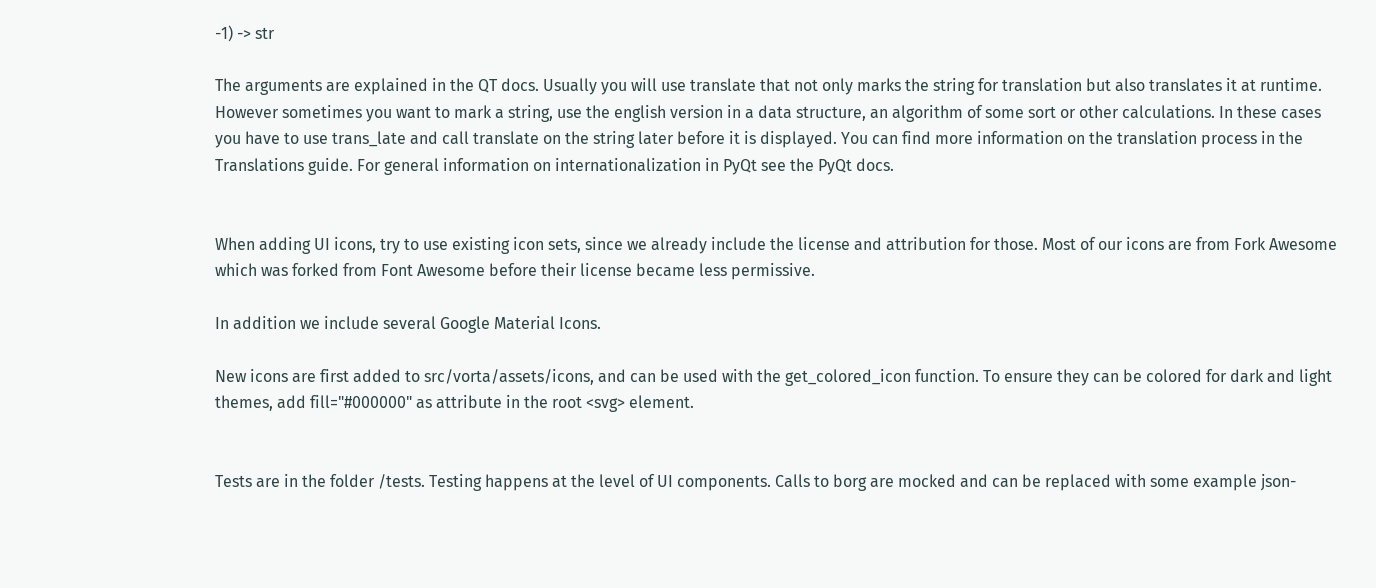-1) -> str

The arguments are explained in the QT docs. Usually you will use translate that not only marks the string for translation but also translates it at runtime. However sometimes you want to mark a string, use the english version in a data structure, an algorithm of some sort or other calculations. In these cases you have to use trans_late and call translate on the string later before it is displayed. You can find more information on the translation process in the Translations guide. For general information on internationalization in PyQt see the PyQt docs.


When adding UI icons, try to use existing icon sets, since we already include the license and attribution for those. Most of our icons are from Fork Awesome which was forked from Font Awesome before their license became less permissive.

In addition we include several Google Material Icons.

New icons are first added to src/vorta/assets/icons, and can be used with the get_colored_icon function. To ensure they can be colored for dark and light themes, add fill="#000000" as attribute in the root <svg> element.


Tests are in the folder /tests. Testing happens at the level of UI components. Calls to borg are mocked and can be replaced with some example json-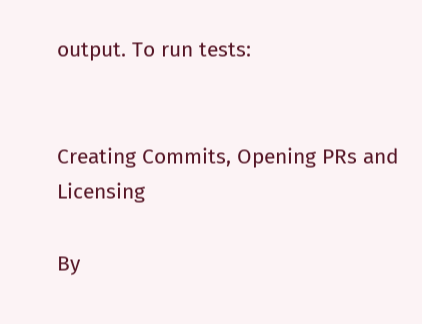output. To run tests:


Creating Commits, Opening PRs and Licensing

By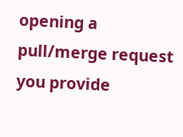opening a pull/merge request you provide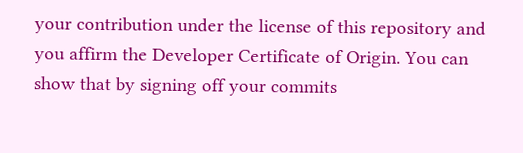your contribution under the license of this repository and you affirm the Developer Certificate of Origin. You can show that by signing off your commits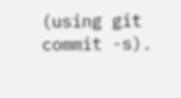(using git commit -s).